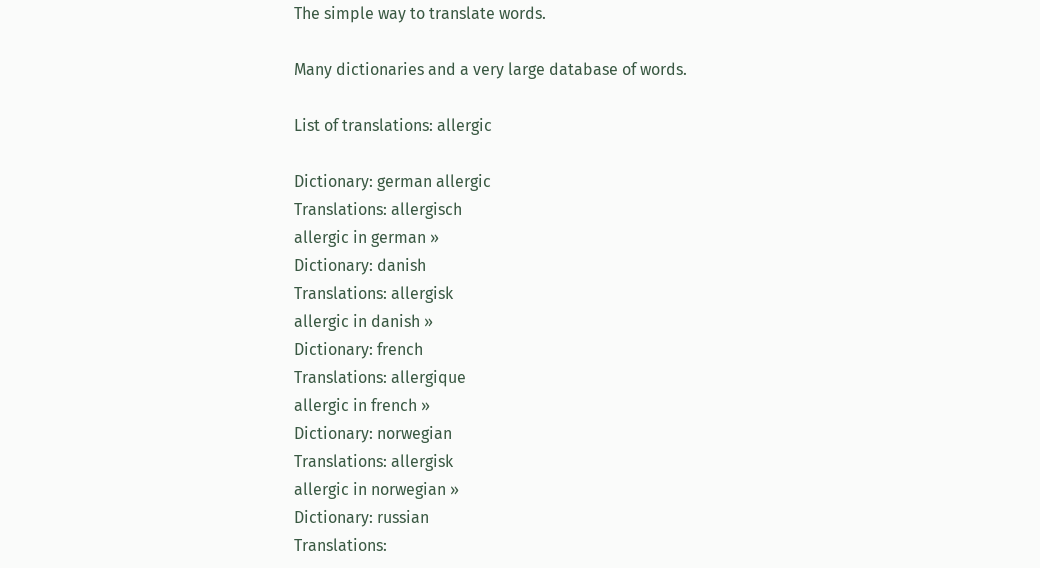The simple way to translate words.

Many dictionaries and a very large database of words.

List of translations: allergic

Dictionary: german allergic
Translations: allergisch
allergic in german »
Dictionary: danish
Translations: allergisk
allergic in danish »
Dictionary: french
Translations: allergique
allergic in french »
Dictionary: norwegian
Translations: allergisk
allergic in norwegian »
Dictionary: russian
Translations: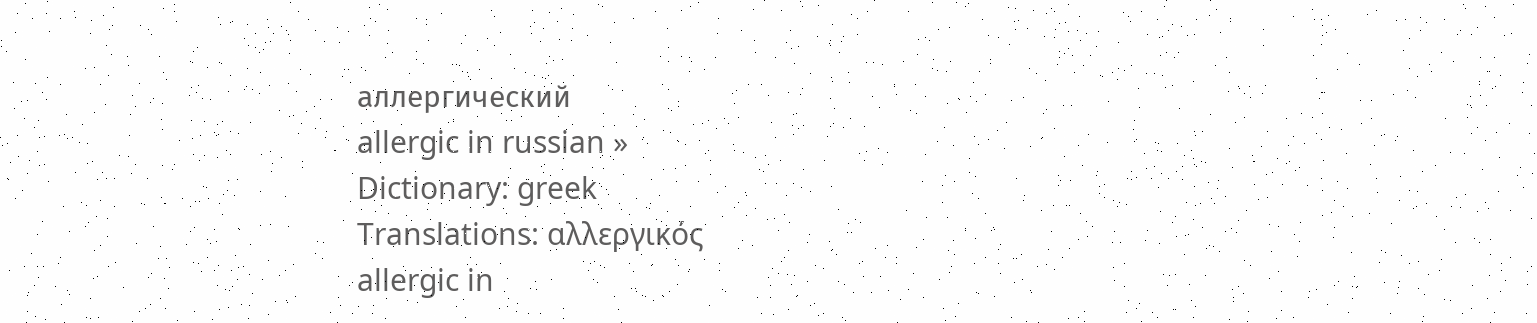аллергический
allergic in russian »
Dictionary: greek
Translations: αλλεργικός
allergic in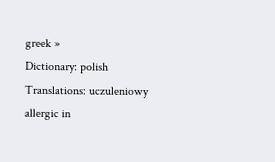greek »
Dictionary: polish
Translations: uczuleniowy
allergic in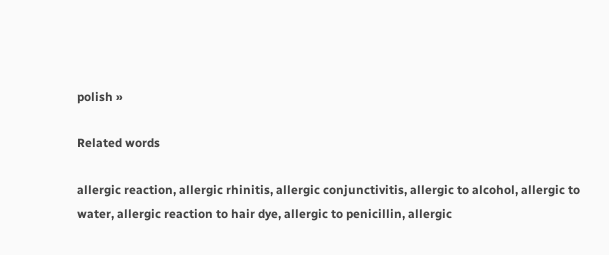polish »

Related words

allergic reaction, allergic rhinitis, allergic conjunctivitis, allergic to alcohol, allergic to water, allergic reaction to hair dye, allergic to penicillin, allergic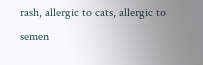rash, allergic to cats, allergic to semen